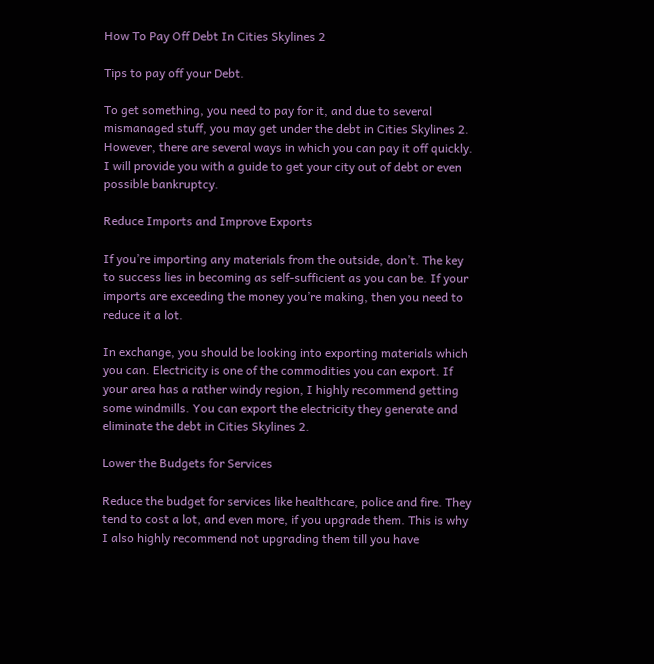How To Pay Off Debt In Cities Skylines 2

Tips to pay off your Debt.

To get something, you need to pay for it, and due to several mismanaged stuff, you may get under the debt in Cities Skylines 2. However, there are several ways in which you can pay it off quickly. I will provide you with a guide to get your city out of debt or even possible bankruptcy.

Reduce Imports and Improve Exports

If you’re importing any materials from the outside, don’t. The key to success lies in becoming as self-sufficient as you can be. If your imports are exceeding the money you’re making, then you need to reduce it a lot.

In exchange, you should be looking into exporting materials which you can. Electricity is one of the commodities you can export. If your area has a rather windy region, I highly recommend getting some windmills. You can export the electricity they generate and eliminate the debt in Cities Skylines 2.

Lower the Budgets for Services

Reduce the budget for services like healthcare, police and fire. They tend to cost a lot, and even more, if you upgrade them. This is why I also highly recommend not upgrading them till you have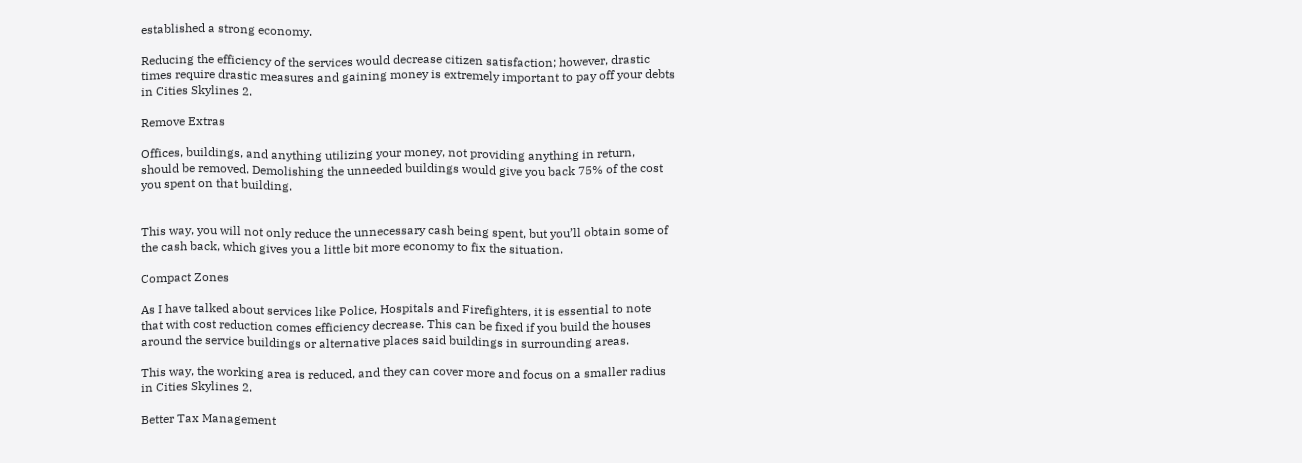established a strong economy.

Reducing the efficiency of the services would decrease citizen satisfaction; however, drastic times require drastic measures and gaining money is extremely important to pay off your debts in Cities Skylines 2.

Remove Extras

Offices, buildings, and anything utilizing your money, not providing anything in return, should be removed. Demolishing the unneeded buildings would give you back 75% of the cost you spent on that building.


This way, you will not only reduce the unnecessary cash being spent, but you’ll obtain some of the cash back, which gives you a little bit more economy to fix the situation.

Compact Zones

As I have talked about services like Police, Hospitals and Firefighters, it is essential to note that with cost reduction comes efficiency decrease. This can be fixed if you build the houses around the service buildings or alternative places said buildings in surrounding areas.

This way, the working area is reduced, and they can cover more and focus on a smaller radius in Cities Skylines 2.

Better Tax Management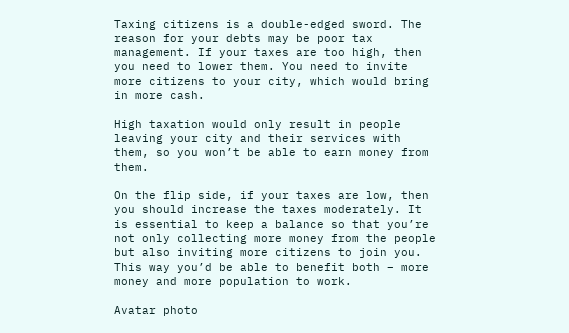Taxing citizens is a double-edged sword. The reason for your debts may be poor tax management. If your taxes are too high, then you need to lower them. You need to invite more citizens to your city, which would bring in more cash.

High taxation would only result in people leaving your city and their services with them, so you won’t be able to earn money from them.

On the flip side, if your taxes are low, then you should increase the taxes moderately. It is essential to keep a balance so that you’re not only collecting more money from the people but also inviting more citizens to join you. This way you’d be able to benefit both – more money and more population to work.

Avatar photo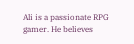Ali is a passionate RPG gamer. He believes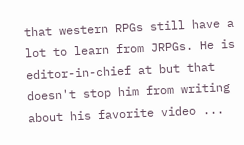that western RPGs still have a lot to learn from JRPGs. He is editor-in-chief at but that doesn't stop him from writing about his favorite video ...